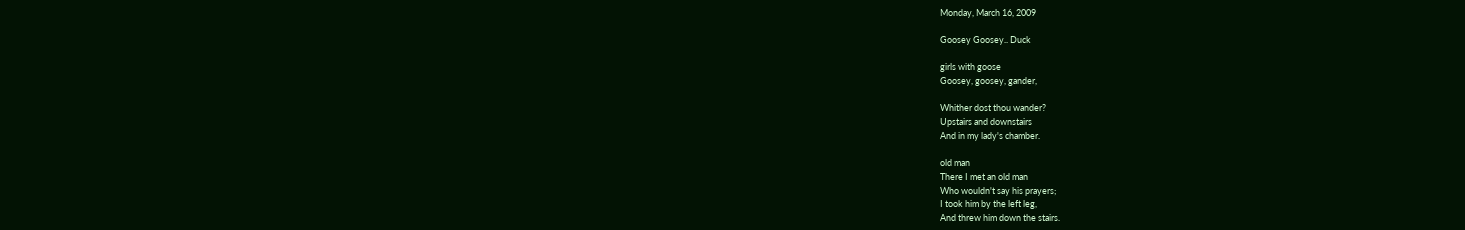Monday, March 16, 2009

Goosey Goosey.. Duck

girls with goose
Goosey, goosey, gander,

Whither dost thou wander?
Upstairs and downstairs
And in my lady's chamber.

old man
There I met an old man
Who wouldn't say his prayers;
I took him by the left leg,
And threw him down the stairs.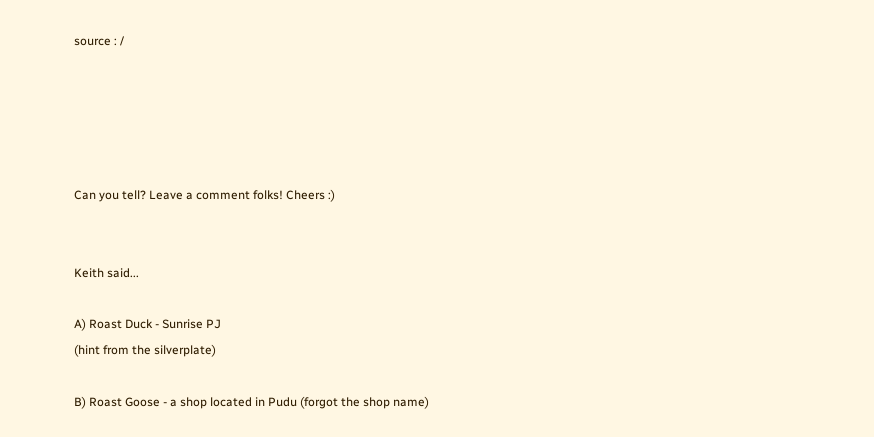source : /





Can you tell? Leave a comment folks! Cheers :)


Keith said...

A) Roast Duck - Sunrise PJ
(hint from the silverplate)

B) Roast Goose - a shop located in Pudu (forgot the shop name)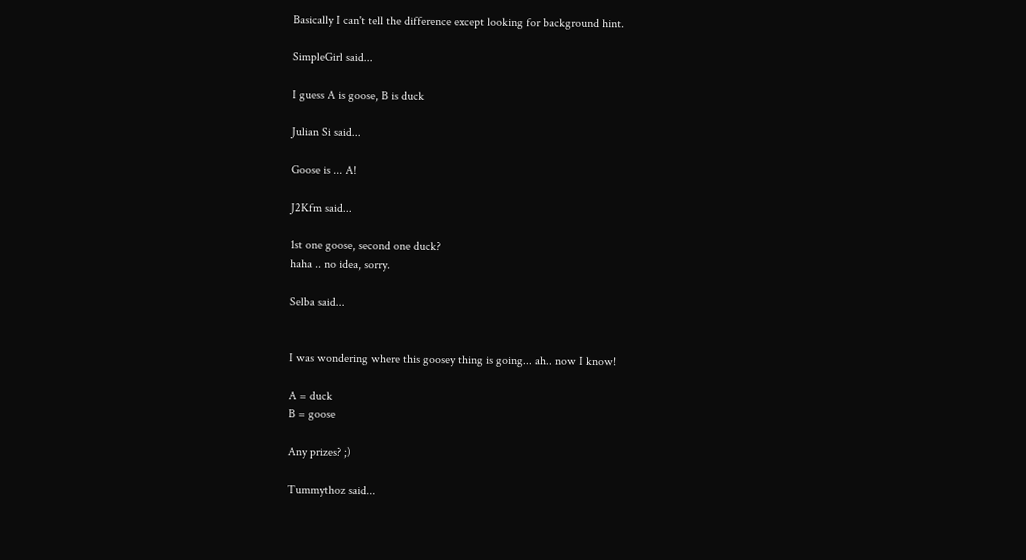Basically I can't tell the difference except looking for background hint.

SimpleGirl said...

I guess A is goose, B is duck

Julian Si said...

Goose is ... A!

J2Kfm said...

1st one goose, second one duck?
haha .. no idea, sorry.

Selba said...


I was wondering where this goosey thing is going... ah.. now I know!

A = duck
B = goose

Any prizes? ;)

Tummythoz said...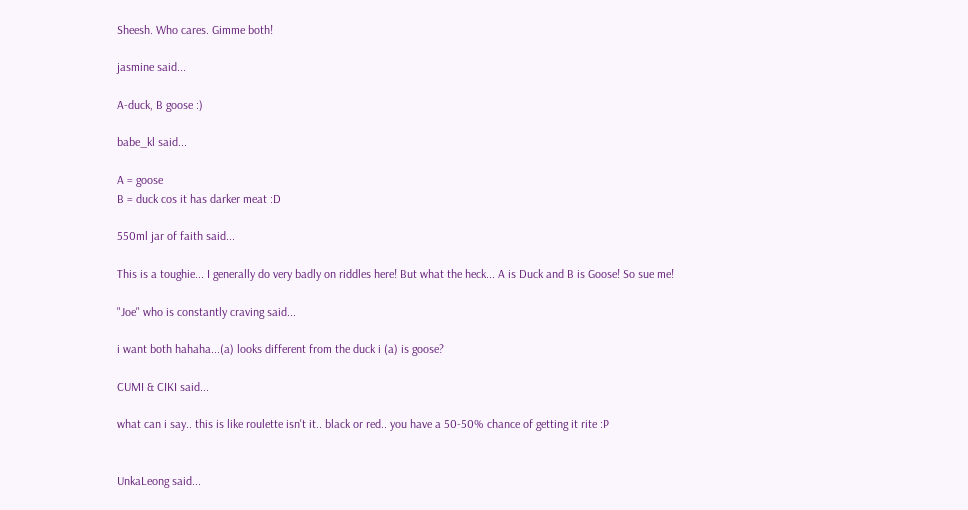Sheesh. Who cares. Gimme both!

jasmine said...

A-duck, B goose :)

babe_kl said...

A = goose
B = duck cos it has darker meat :D

550ml jar of faith said...

This is a toughie... I generally do very badly on riddles here! But what the heck... A is Duck and B is Goose! So sue me!

"Joe" who is constantly craving said...

i want both hahaha...(a) looks different from the duck i (a) is goose?

CUMI & CIKI said...

what can i say.. this is like roulette isn't it.. black or red.. you have a 50-50% chance of getting it rite :P


UnkaLeong said...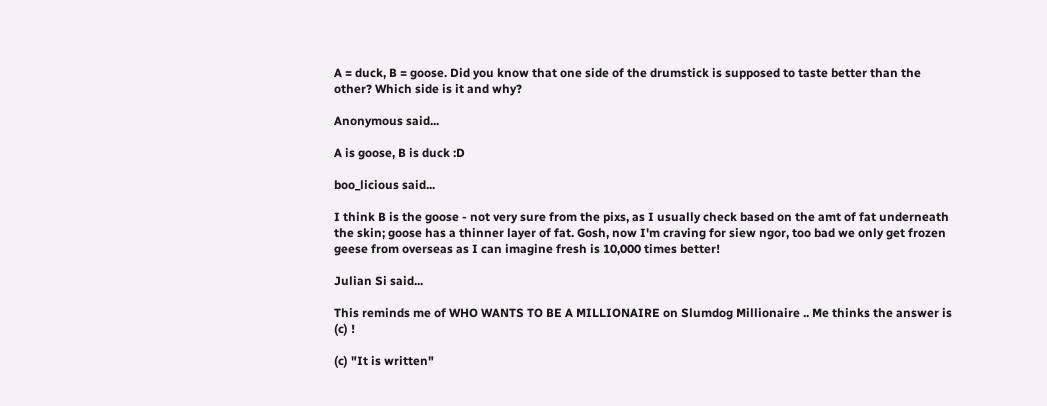A = duck, B = goose. Did you know that one side of the drumstick is supposed to taste better than the other? Which side is it and why?

Anonymous said...

A is goose, B is duck :D

boo_licious said...

I think B is the goose - not very sure from the pixs, as I usually check based on the amt of fat underneath the skin; goose has a thinner layer of fat. Gosh, now I'm craving for siew ngor, too bad we only get frozen geese from overseas as I can imagine fresh is 10,000 times better!

Julian Si said...

This reminds me of WHO WANTS TO BE A MILLIONAIRE on Slumdog Millionaire .. Me thinks the answer is (c) !

(c) "It is written"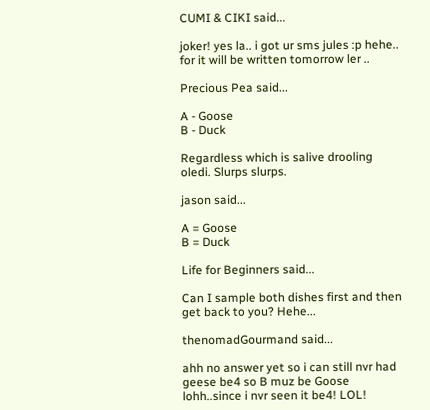CUMI & CIKI said...

joker! yes la.. i got ur sms jules :p hehe.. for it will be written tomorrow ler ..

Precious Pea said...

A - Goose
B - Duck

Regardless which is salive drooling oledi. Slurps slurps.

jason said...

A = Goose
B = Duck

Life for Beginners said...

Can I sample both dishes first and then get back to you? Hehe...

thenomadGourmand said...

ahh no answer yet so i can still nvr had geese be4 so B muz be Goose lohh..since i nvr seen it be4! LOL!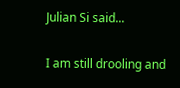Julian Si said...

I am still drooling and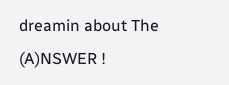dreamin about The (A)NSWER !